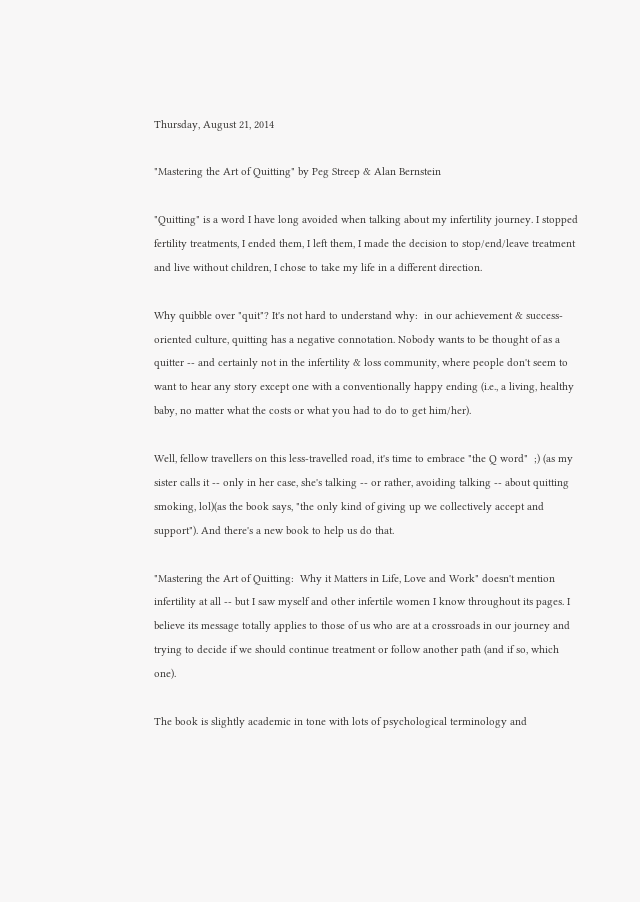Thursday, August 21, 2014

"Mastering the Art of Quitting" by Peg Streep & Alan Bernstein

"Quitting" is a word I have long avoided when talking about my infertility journey. I stopped fertility treatments, I ended them, I left them, I made the decision to stop/end/leave treatment and live without children, I chose to take my life in a different direction.

Why quibble over "quit"? It's not hard to understand why:  in our achievement & success-oriented culture, quitting has a negative connotation. Nobody wants to be thought of as a quitter -- and certainly not in the infertility & loss community, where people don't seem to want to hear any story except one with a conventionally happy ending (i.e., a living, healthy baby, no matter what the costs or what you had to do to get him/her).

Well, fellow travellers on this less-travelled road, it's time to embrace "the Q word"  ;) (as my sister calls it -- only in her case, she's talking -- or rather, avoiding talking -- about quitting smoking, lol)(as the book says, "the only kind of giving up we collectively accept and support"). And there's a new book to help us do that.

"Mastering the Art of Quitting:  Why it Matters in Life, Love and Work" doesn't mention infertility at all -- but I saw myself and other infertile women I know throughout its pages. I believe its message totally applies to those of us who are at a crossroads in our journey and trying to decide if we should continue treatment or follow another path (and if so, which one).

The book is slightly academic in tone with lots of psychological terminology and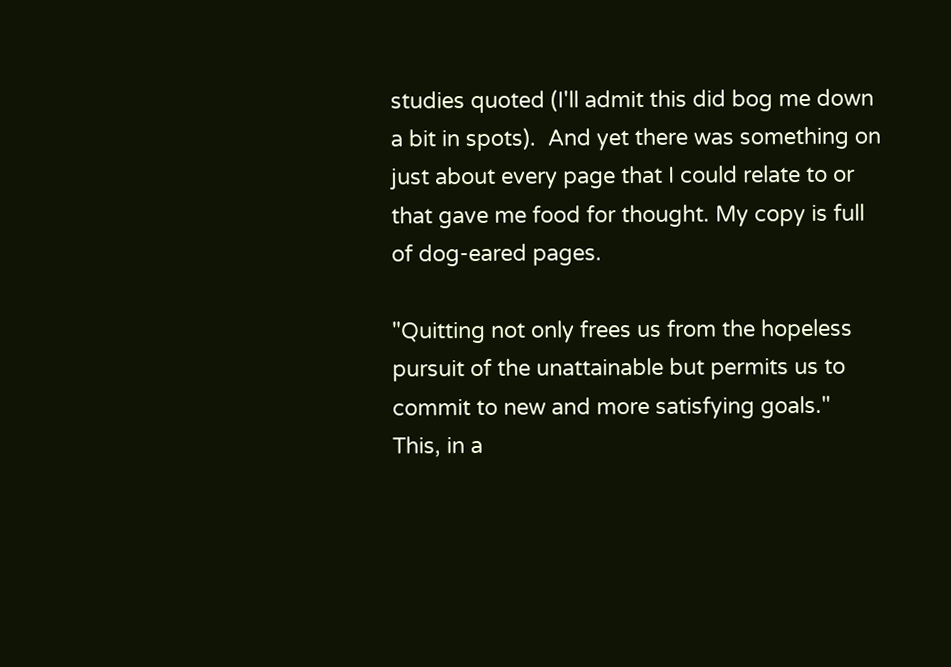studies quoted (I'll admit this did bog me down a bit in spots).  And yet there was something on just about every page that I could relate to or that gave me food for thought. My copy is full of dog-eared pages.

"Quitting not only frees us from the hopeless pursuit of the unattainable but permits us to commit to new and more satisfying goals."  This, in a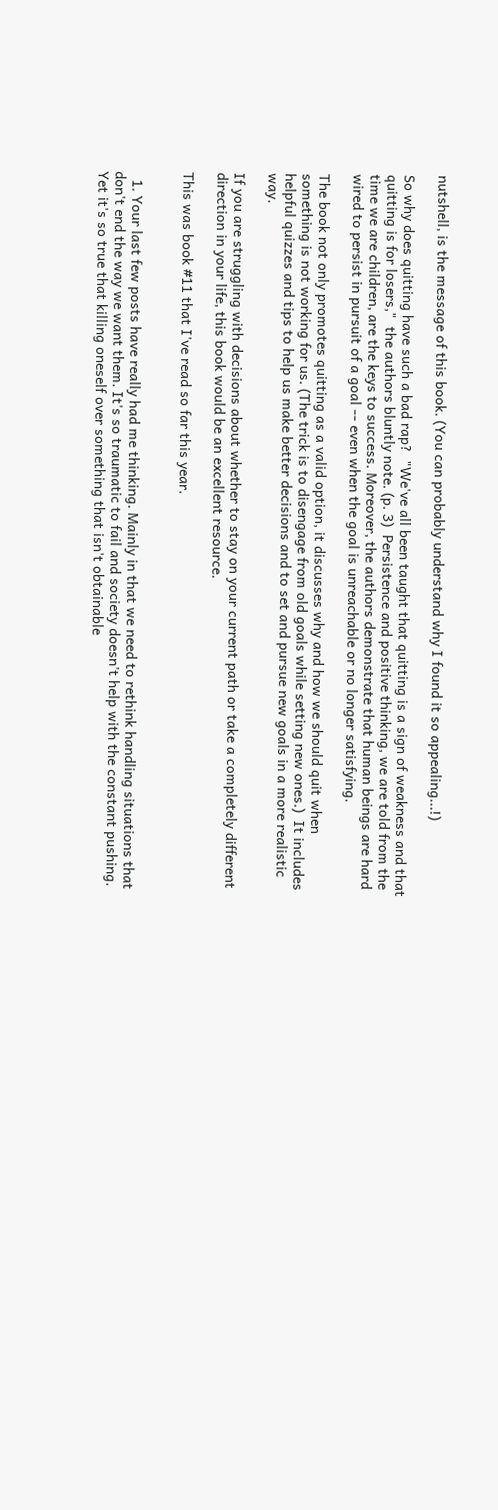nutshell, is the message of this book. (You can probably understand why I found it so appealing...!)

So why does quitting have such a bad rap?  "We've all been taught that quitting is a sign of weakness and that quitting is for losers,"  the authors bluntly note. (p. 3)  Persistence and positive thinking, we are told from the time we are children, are the keys to success. Moreover, the authors demonstrate that human beings are hard wired to persist in pursuit of a goal -- even when the goal is unreachable or no longer satisfying.

The book not only promotes quitting as a valid option, it discusses why and how we should quit when something is not working for us. (The trick is to disengage from old goals while setting new ones.)  It includes helpful quizzes and tips to help us make better decisions and to set and pursue new goals in a more realistic way.

If you are struggling with decisions about whether to stay on your current path or take a completely different direction in your life, this book would be an excellent resource.

This was book #11 that I've read so far this year.


  1. Your last few posts have really had me thinking. Mainly in that we need to rethink handling situations that don't end the way we want them. It's so traumatic to fail and society doesn't help with the constant pushing. Yet it's so true that killing oneself over something that isn't obtainable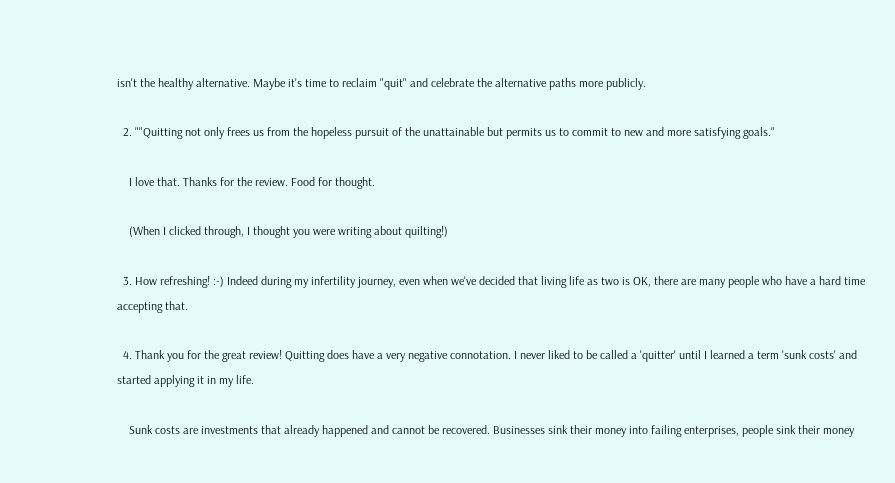isn't the healthy alternative. Maybe it's time to reclaim "quit" and celebrate the alternative paths more publicly.

  2. ""Quitting not only frees us from the hopeless pursuit of the unattainable but permits us to commit to new and more satisfying goals."

    I love that. Thanks for the review. Food for thought.

    (When I clicked through, I thought you were writing about quilting!)

  3. How refreshing! :-) Indeed during my infertility journey, even when we've decided that living life as two is OK, there are many people who have a hard time accepting that.

  4. Thank you for the great review! Quitting does have a very negative connotation. I never liked to be called a 'quitter' until I learned a term 'sunk costs' and started applying it in my life.

    Sunk costs are investments that already happened and cannot be recovered. Businesses sink their money into failing enterprises, people sink their money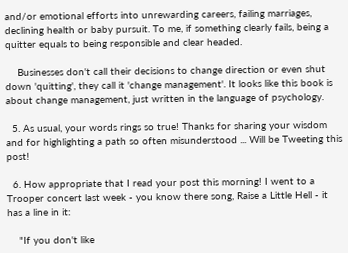and/or emotional efforts into unrewarding careers, failing marriages, declining health or baby pursuit. To me, if something clearly fails, being a quitter equals to being responsible and clear headed.

    Businesses don't call their decisions to change direction or even shut down 'quitting', they call it 'change management'. It looks like this book is about change management, just written in the language of psychology.

  5. As usual, your words rings so true! Thanks for sharing your wisdom and for highlighting a path so often misunderstood ... Will be Tweeting this post!

  6. How appropriate that I read your post this morning! I went to a Trooper concert last week - you know there song, Raise a Little Hell - it has a line in it:

    "If you don't like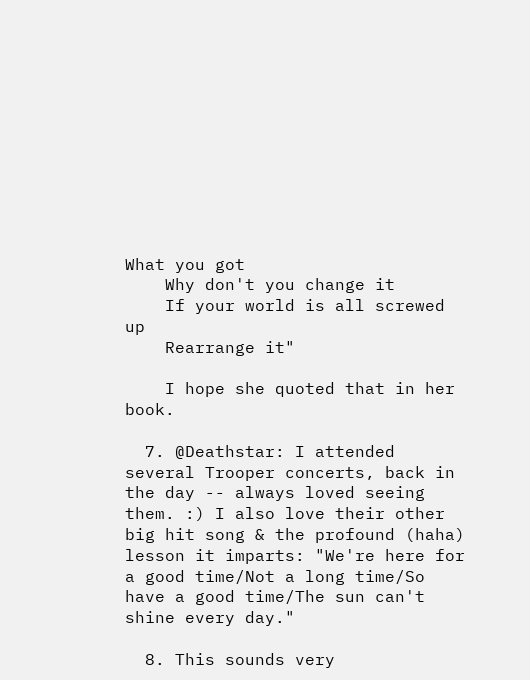What you got
    Why don't you change it
    If your world is all screwed up
    Rearrange it"

    I hope she quoted that in her book.

  7. @Deathstar: I attended several Trooper concerts, back in the day -- always loved seeing them. :) I also love their other big hit song & the profound (haha) lesson it imparts: "We're here for a good time/Not a long time/So have a good time/The sun can't shine every day."

  8. This sounds very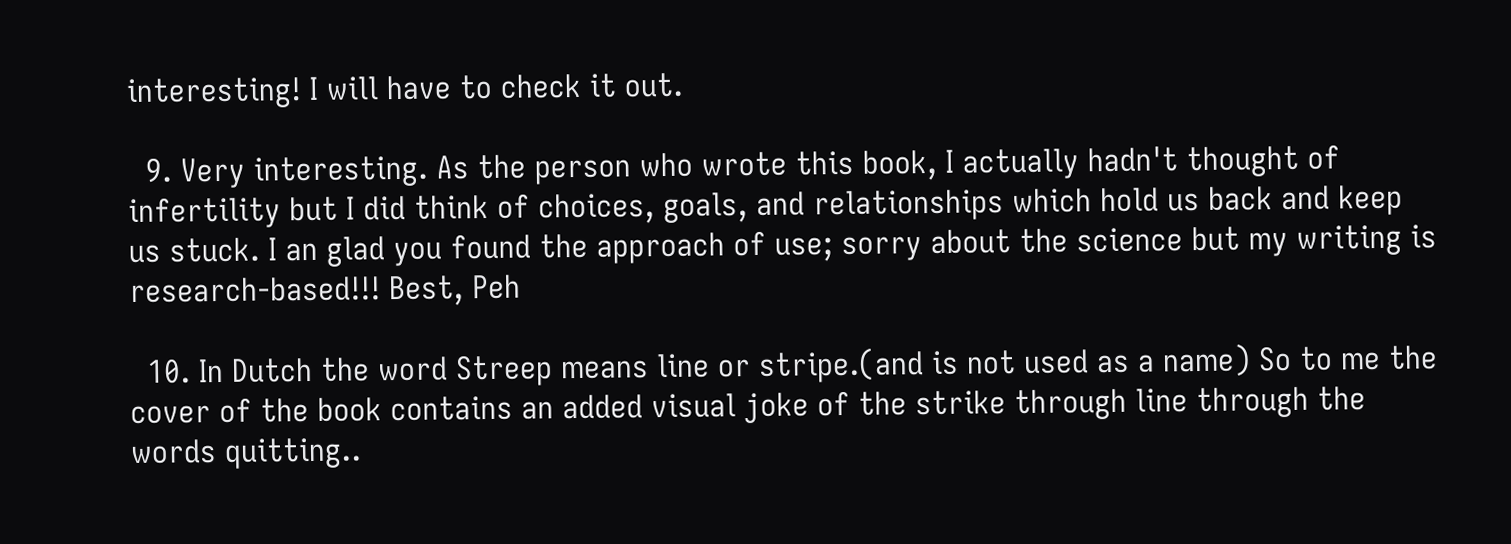interesting! I will have to check it out.

  9. Very interesting. As the person who wrote this book, I actually hadn't thought of infertility but I did think of choices, goals, and relationships which hold us back and keep us stuck. I an glad you found the approach of use; sorry about the science but my writing is research-based!!! Best, Peh

  10. In Dutch the word Streep means line or stripe.(and is not used as a name) So to me the cover of the book contains an added visual joke of the strike through line through the words quitting..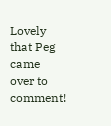Lovely that Peg came over to comment!